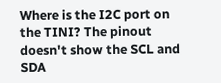Where is the I2C port on the TINI? The pinout doesn't show the SCL and SDA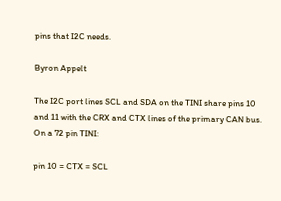pins that I2C needs.

Byron Appelt

The I2C port lines SCL and SDA on the TINI share pins 10 and 11 with the CRX and CTX lines of the primary CAN bus. On a 72 pin TINI:

pin 10 = CTX = SCL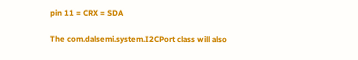pin 11 = CRX = SDA

The com.dalsemi.system.I2CPort class will also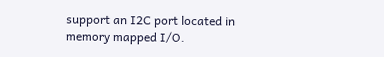support an I2C port located in memory mapped I/O.